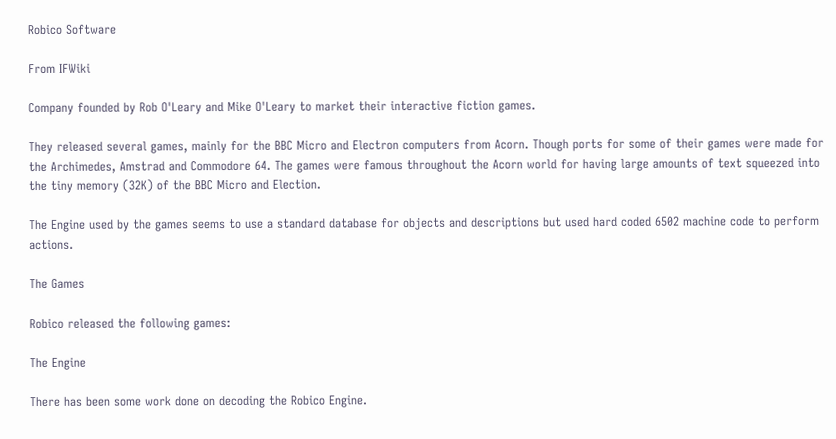Robico Software

From IFWiki

Company founded by Rob O'Leary and Mike O'Leary to market their interactive fiction games.

They released several games, mainly for the BBC Micro and Electron computers from Acorn. Though ports for some of their games were made for the Archimedes, Amstrad and Commodore 64. The games were famous throughout the Acorn world for having large amounts of text squeezed into the tiny memory (32K) of the BBC Micro and Election.

The Engine used by the games seems to use a standard database for objects and descriptions but used hard coded 6502 machine code to perform actions.

The Games

Robico released the following games:

The Engine

There has been some work done on decoding the Robico Engine.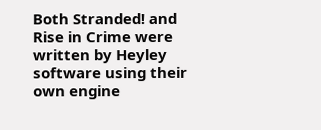Both Stranded! and Rise in Crime were written by Heyley software using their own engine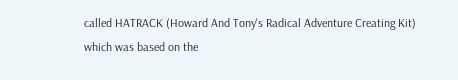called HATRACK (Howard And Tony's Radical Adventure Creating Kit) which was based on the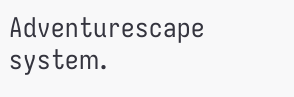Adventurescape system.